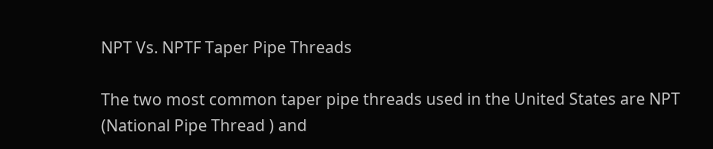NPT Vs. NPTF Taper Pipe Threads

The two most common taper pipe threads used in the United States are NPT (National Pipe Thread ) and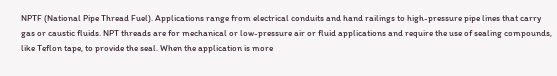NPTF (National Pipe Thread Fuel). Applications range from electrical conduits and hand railings to high-pressure pipe lines that carry gas or caustic fluids. NPT threads are for mechanical or low-pressure air or fluid applications and require the use of sealing compounds, like Teflon tape, to provide the seal. When the application is more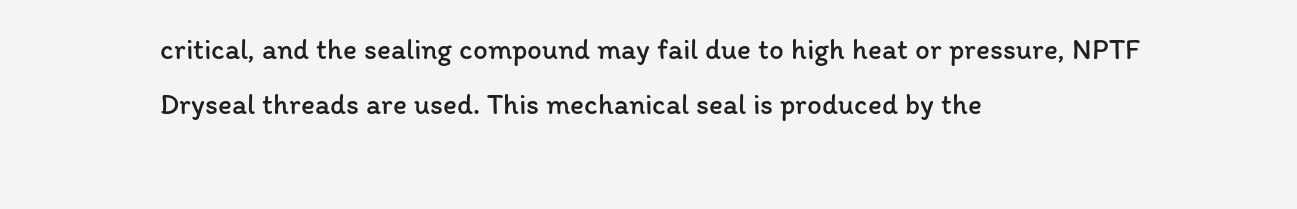critical, and the sealing compound may fail due to high heat or pressure, NPTF Dryseal threads are used. This mechanical seal is produced by the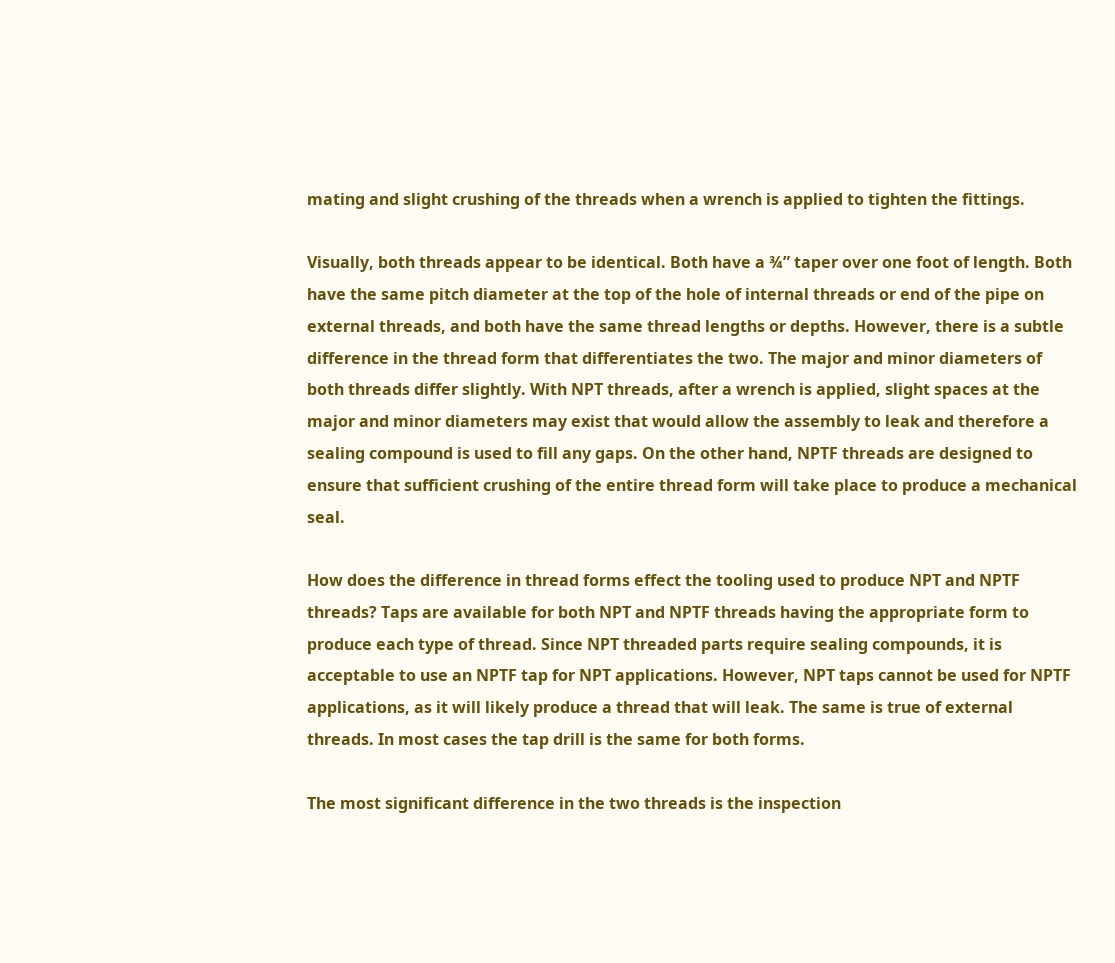mating and slight crushing of the threads when a wrench is applied to tighten the fittings.

Visually, both threads appear to be identical. Both have a ¾” taper over one foot of length. Both have the same pitch diameter at the top of the hole of internal threads or end of the pipe on external threads, and both have the same thread lengths or depths. However, there is a subtle difference in the thread form that differentiates the two. The major and minor diameters of both threads differ slightly. With NPT threads, after a wrench is applied, slight spaces at the major and minor diameters may exist that would allow the assembly to leak and therefore a sealing compound is used to fill any gaps. On the other hand, NPTF threads are designed to ensure that sufficient crushing of the entire thread form will take place to produce a mechanical seal.

How does the difference in thread forms effect the tooling used to produce NPT and NPTF threads? Taps are available for both NPT and NPTF threads having the appropriate form to produce each type of thread. Since NPT threaded parts require sealing compounds, it is acceptable to use an NPTF tap for NPT applications. However, NPT taps cannot be used for NPTF applications, as it will likely produce a thread that will leak. The same is true of external threads. In most cases the tap drill is the same for both forms.

The most significant difference in the two threads is the inspection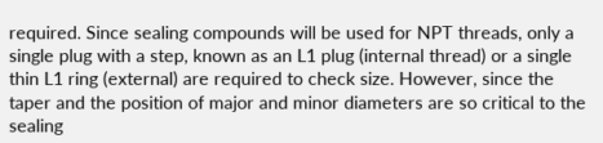required. Since sealing compounds will be used for NPT threads, only a single plug with a step, known as an L1 plug (internal thread) or a single thin L1 ring (external) are required to check size. However, since the taper and the position of major and minor diameters are so critical to the sealing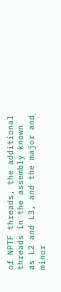of NPTF threads, the additional threads in the assembly known as L2 and L3, and the major and minor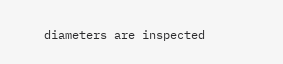diameters are inspected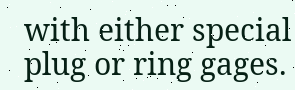with either special plug or ring gages.